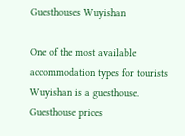Guesthouses Wuyishan

One of the most available accommodation types for tourists Wuyishan is a guesthouse. Guesthouse prices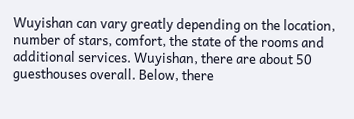Wuyishan can vary greatly depending on the location, number of stars, comfort, the state of the rooms and additional services. Wuyishan, there are about 50 guesthouses overall. Below, there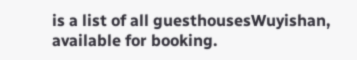is a list of all guesthousesWuyishan, available for booking.